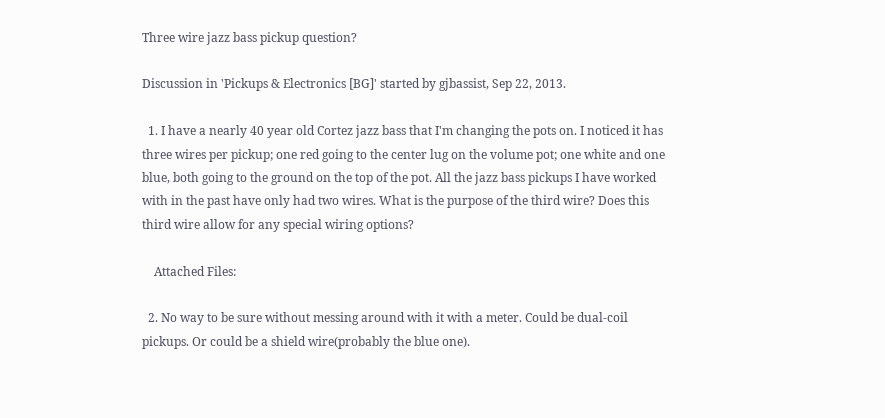Three wire jazz bass pickup question?

Discussion in 'Pickups & Electronics [BG]' started by gjbassist, Sep 22, 2013.

  1. I have a nearly 40 year old Cortez jazz bass that I'm changing the pots on. I noticed it has three wires per pickup; one red going to the center lug on the volume pot; one white and one blue, both going to the ground on the top of the pot. All the jazz bass pickups I have worked with in the past have only had two wires. What is the purpose of the third wire? Does this third wire allow for any special wiring options?

    Attached Files:

  2. No way to be sure without messing around with it with a meter. Could be dual-coil pickups. Or could be a shield wire(probably the blue one).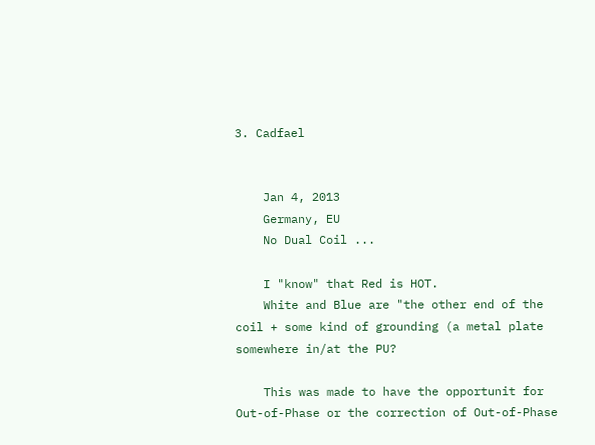3. Cadfael


    Jan 4, 2013
    Germany, EU
    No Dual Coil ...

    I "know" that Red is HOT.
    White and Blue are "the other end of the coil + some kind of grounding (a metal plate somewhere in/at the PU?

    This was made to have the opportunit for Out-of-Phase or the correction of Out-of-Phase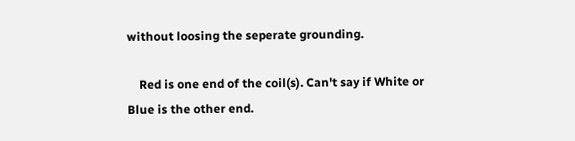without loosing the seperate grounding.

    Red is one end of the coil(s). Can't say if White or Blue is the other end.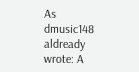As dmusic148 aldready wrote: A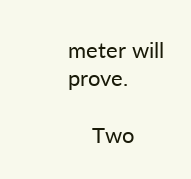meter will prove.

    Two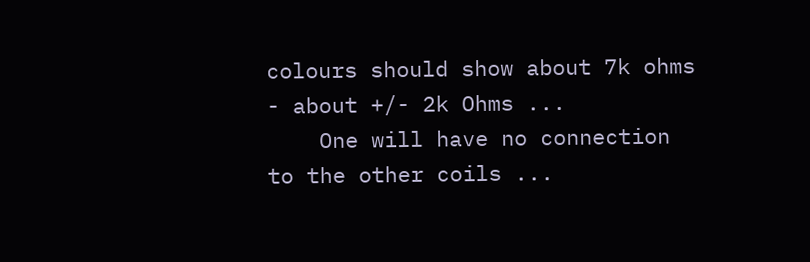colours should show about 7k ohms - about +/- 2k Ohms ...
    One will have no connection to the other coils ...